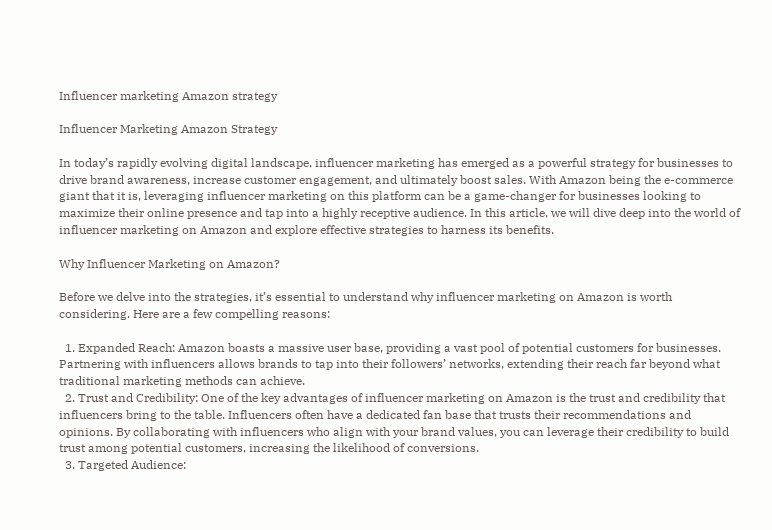Influencer marketing Amazon strategy

Influencer Marketing Amazon Strategy

In today’s rapidly evolving digital landscape, influencer marketing has emerged as a powerful strategy for businesses to drive brand awareness, increase customer engagement, and ultimately boost sales. With Amazon being the e-commerce giant that it is, leveraging influencer marketing on this platform can be a game-changer for businesses looking to maximize their online presence and tap into a highly receptive audience. In this article, we will dive deep into the world of influencer marketing on Amazon and explore effective strategies to harness its benefits.

Why Influencer Marketing on Amazon?

Before we delve into the strategies, it’s essential to understand why influencer marketing on Amazon is worth considering. Here are a few compelling reasons:

  1. Expanded Reach: Amazon boasts a massive user base, providing a vast pool of potential customers for businesses. Partnering with influencers allows brands to tap into their followers’ networks, extending their reach far beyond what traditional marketing methods can achieve.
  2. Trust and Credibility: One of the key advantages of influencer marketing on Amazon is the trust and credibility that influencers bring to the table. Influencers often have a dedicated fan base that trusts their recommendations and opinions. By collaborating with influencers who align with your brand values, you can leverage their credibility to build trust among potential customers, increasing the likelihood of conversions.
  3. Targeted Audience: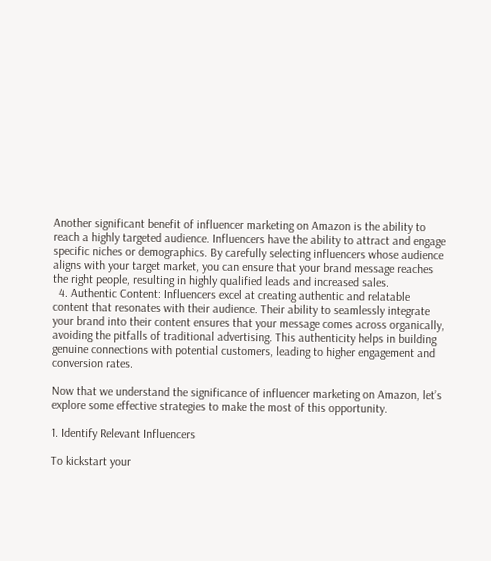Another significant benefit of influencer marketing on Amazon is the ability to reach a highly targeted audience. Influencers have the ability to attract and engage specific niches or demographics. By carefully selecting influencers whose audience aligns with your target market, you can ensure that your brand message reaches the right people, resulting in highly qualified leads and increased sales.
  4. Authentic Content: Influencers excel at creating authentic and relatable content that resonates with their audience. Their ability to seamlessly integrate your brand into their content ensures that your message comes across organically, avoiding the pitfalls of traditional advertising. This authenticity helps in building genuine connections with potential customers, leading to higher engagement and conversion rates.

Now that we understand the significance of influencer marketing on Amazon, let’s explore some effective strategies to make the most of this opportunity.

1. Identify Relevant Influencers

To kickstart your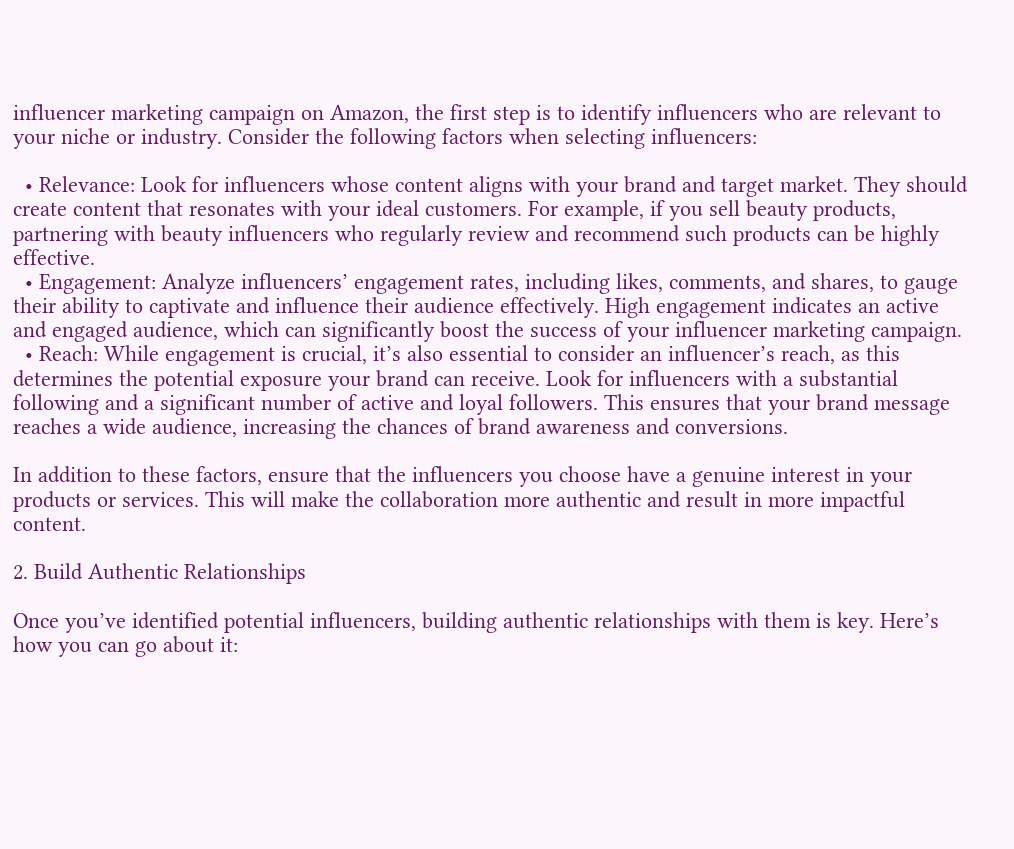influencer marketing campaign on Amazon, the first step is to identify influencers who are relevant to your niche or industry. Consider the following factors when selecting influencers:

  • Relevance: Look for influencers whose content aligns with your brand and target market. They should create content that resonates with your ideal customers. For example, if you sell beauty products, partnering with beauty influencers who regularly review and recommend such products can be highly effective.
  • Engagement: Analyze influencers’ engagement rates, including likes, comments, and shares, to gauge their ability to captivate and influence their audience effectively. High engagement indicates an active and engaged audience, which can significantly boost the success of your influencer marketing campaign.
  • Reach: While engagement is crucial, it’s also essential to consider an influencer’s reach, as this determines the potential exposure your brand can receive. Look for influencers with a substantial following and a significant number of active and loyal followers. This ensures that your brand message reaches a wide audience, increasing the chances of brand awareness and conversions.

In addition to these factors, ensure that the influencers you choose have a genuine interest in your products or services. This will make the collaboration more authentic and result in more impactful content.

2. Build Authentic Relationships

Once you’ve identified potential influencers, building authentic relationships with them is key. Here’s how you can go about it: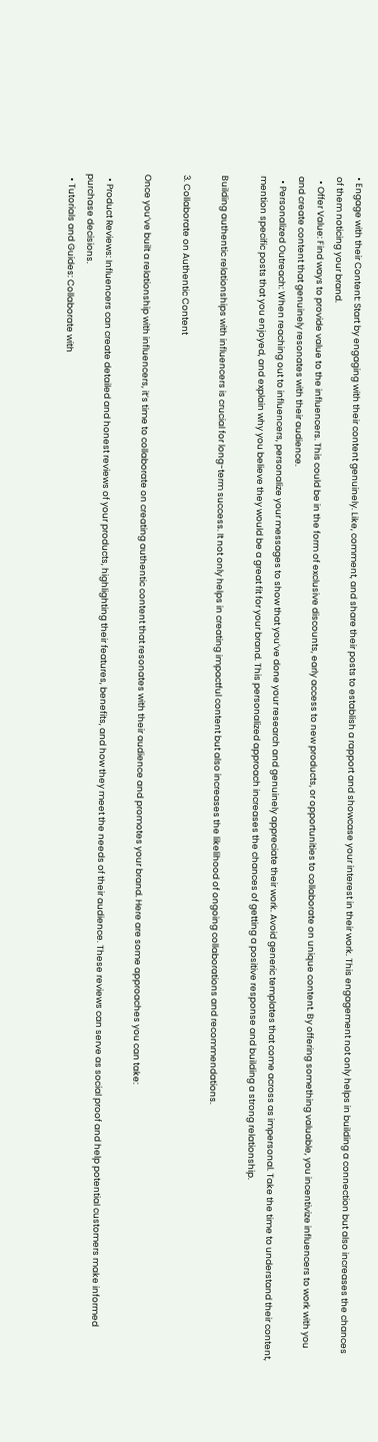• Engage with their Content: Start by engaging with their content genuinely. Like, comment, and share their posts to establish a rapport and showcase your interest in their work. This engagement not only helps in building a connection but also increases the chances of them noticing your brand.
  • Offer Value: Find ways to provide value to the influencers. This could be in the form of exclusive discounts, early access to new products, or opportunities to collaborate on unique content. By offering something valuable, you incentivize influencers to work with you and create content that genuinely resonates with their audience.
  • Personalized Outreach: When reaching out to influencers, personalize your messages to show that you’ve done your research and genuinely appreciate their work. Avoid generic templates that come across as impersonal. Take the time to understand their content, mention specific posts that you enjoyed, and explain why you believe they would be a great fit for your brand. This personalized approach increases the chances of getting a positive response and building a strong relationship.

Building authentic relationships with influencers is crucial for long-term success. It not only helps in creating impactful content but also increases the likelihood of ongoing collaborations and recommendations.

3. Collaborate on Authentic Content

Once you’ve built a relationship with influencers, it’s time to collaborate on creating authentic content that resonates with their audience and promotes your brand. Here are some approaches you can take:

  • Product Reviews: Influencers can create detailed and honest reviews of your products, highlighting their features, benefits, and how they meet the needs of their audience. These reviews can serve as social proof and help potential customers make informed purchase decisions.
  • Tutorials and Guides: Collaborate with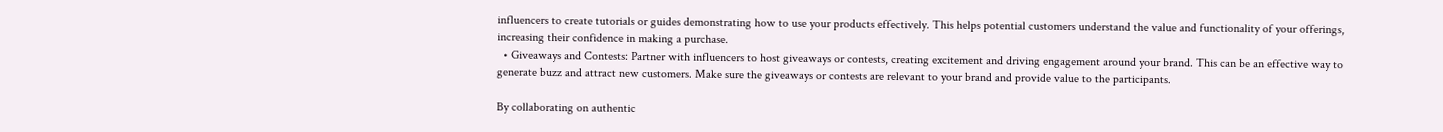influencers to create tutorials or guides demonstrating how to use your products effectively. This helps potential customers understand the value and functionality of your offerings, increasing their confidence in making a purchase.
  • Giveaways and Contests: Partner with influencers to host giveaways or contests, creating excitement and driving engagement around your brand. This can be an effective way to generate buzz and attract new customers. Make sure the giveaways or contests are relevant to your brand and provide value to the participants.

By collaborating on authentic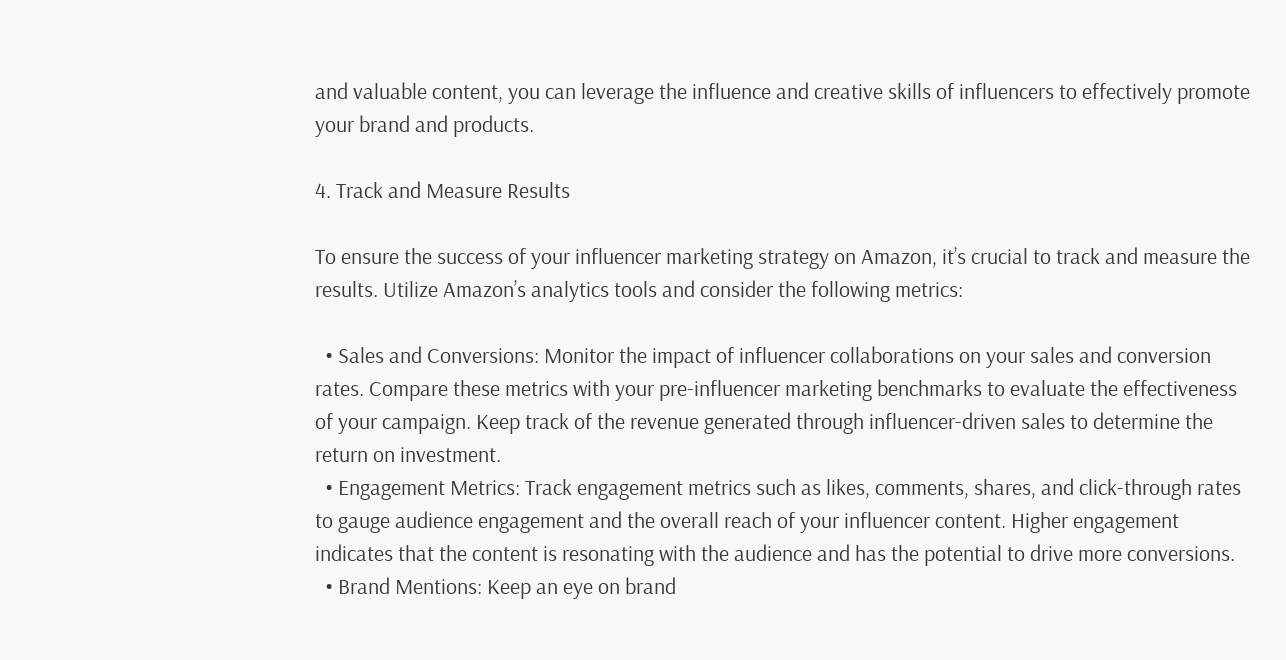and valuable content, you can leverage the influence and creative skills of influencers to effectively promote your brand and products.

4. Track and Measure Results

To ensure the success of your influencer marketing strategy on Amazon, it’s crucial to track and measure the results. Utilize Amazon’s analytics tools and consider the following metrics:

  • Sales and Conversions: Monitor the impact of influencer collaborations on your sales and conversion rates. Compare these metrics with your pre-influencer marketing benchmarks to evaluate the effectiveness of your campaign. Keep track of the revenue generated through influencer-driven sales to determine the return on investment.
  • Engagement Metrics: Track engagement metrics such as likes, comments, shares, and click-through rates to gauge audience engagement and the overall reach of your influencer content. Higher engagement indicates that the content is resonating with the audience and has the potential to drive more conversions.
  • Brand Mentions: Keep an eye on brand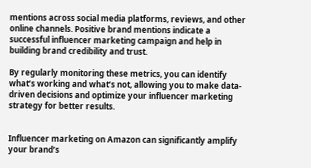mentions across social media platforms, reviews, and other online channels. Positive brand mentions indicate a successful influencer marketing campaign and help in building brand credibility and trust.

By regularly monitoring these metrics, you can identify what’s working and what’s not, allowing you to make data-driven decisions and optimize your influencer marketing strategy for better results.


Influencer marketing on Amazon can significantly amplify your brand’s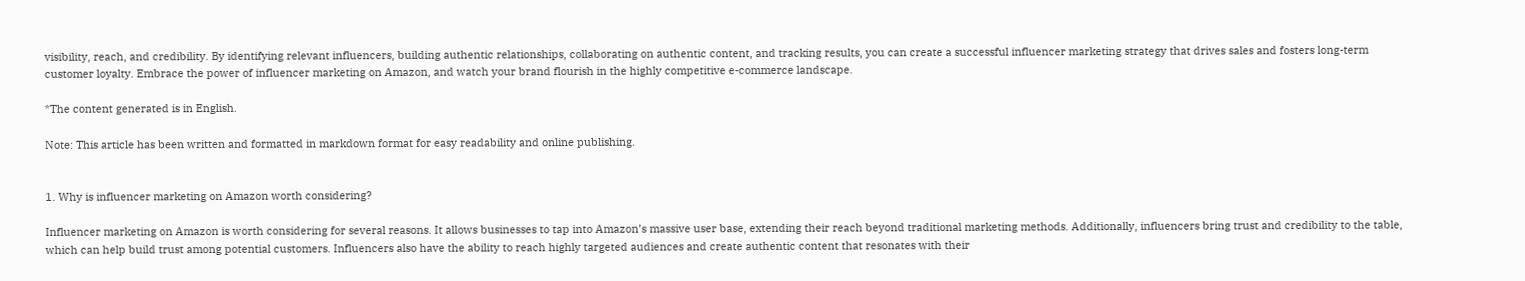visibility, reach, and credibility. By identifying relevant influencers, building authentic relationships, collaborating on authentic content, and tracking results, you can create a successful influencer marketing strategy that drives sales and fosters long-term customer loyalty. Embrace the power of influencer marketing on Amazon, and watch your brand flourish in the highly competitive e-commerce landscape.

*The content generated is in English.

Note: This article has been written and formatted in markdown format for easy readability and online publishing.


1. Why is influencer marketing on Amazon worth considering?

Influencer marketing on Amazon is worth considering for several reasons. It allows businesses to tap into Amazon’s massive user base, extending their reach beyond traditional marketing methods. Additionally, influencers bring trust and credibility to the table, which can help build trust among potential customers. Influencers also have the ability to reach highly targeted audiences and create authentic content that resonates with their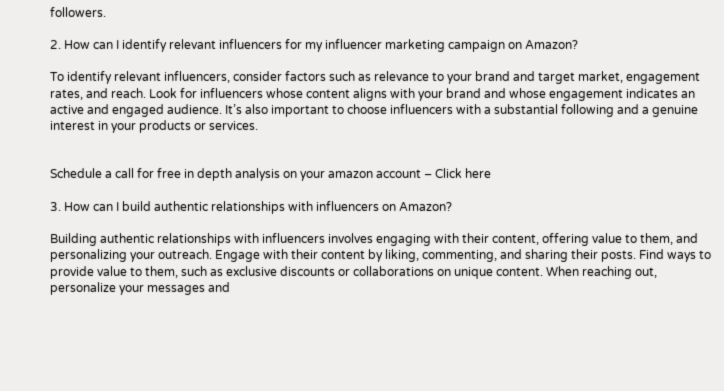followers.

2. How can I identify relevant influencers for my influencer marketing campaign on Amazon?

To identify relevant influencers, consider factors such as relevance to your brand and target market, engagement rates, and reach. Look for influencers whose content aligns with your brand and whose engagement indicates an active and engaged audience. It’s also important to choose influencers with a substantial following and a genuine interest in your products or services.


Schedule a call for free in depth analysis on your amazon account – Click here

3. How can I build authentic relationships with influencers on Amazon?

Building authentic relationships with influencers involves engaging with their content, offering value to them, and personalizing your outreach. Engage with their content by liking, commenting, and sharing their posts. Find ways to provide value to them, such as exclusive discounts or collaborations on unique content. When reaching out, personalize your messages and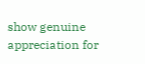show genuine appreciation for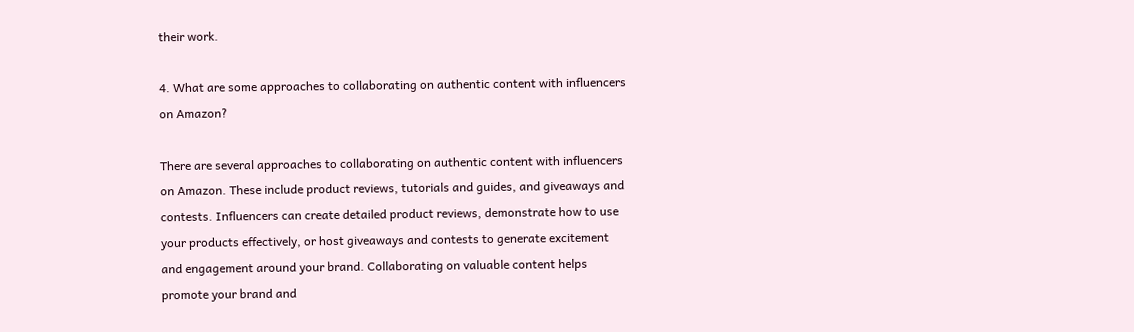their work.

4. What are some approaches to collaborating on authentic content with influencers on Amazon?

There are several approaches to collaborating on authentic content with influencers on Amazon. These include product reviews, tutorials and guides, and giveaways and contests. Influencers can create detailed product reviews, demonstrate how to use your products effectively, or host giveaways and contests to generate excitement and engagement around your brand. Collaborating on valuable content helps promote your brand and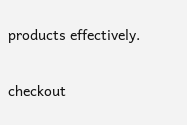products effectively.


checkout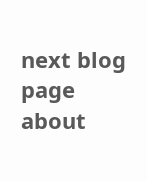next blog page about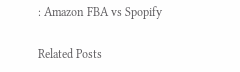: Amazon FBA vs Spopify

Related Posts